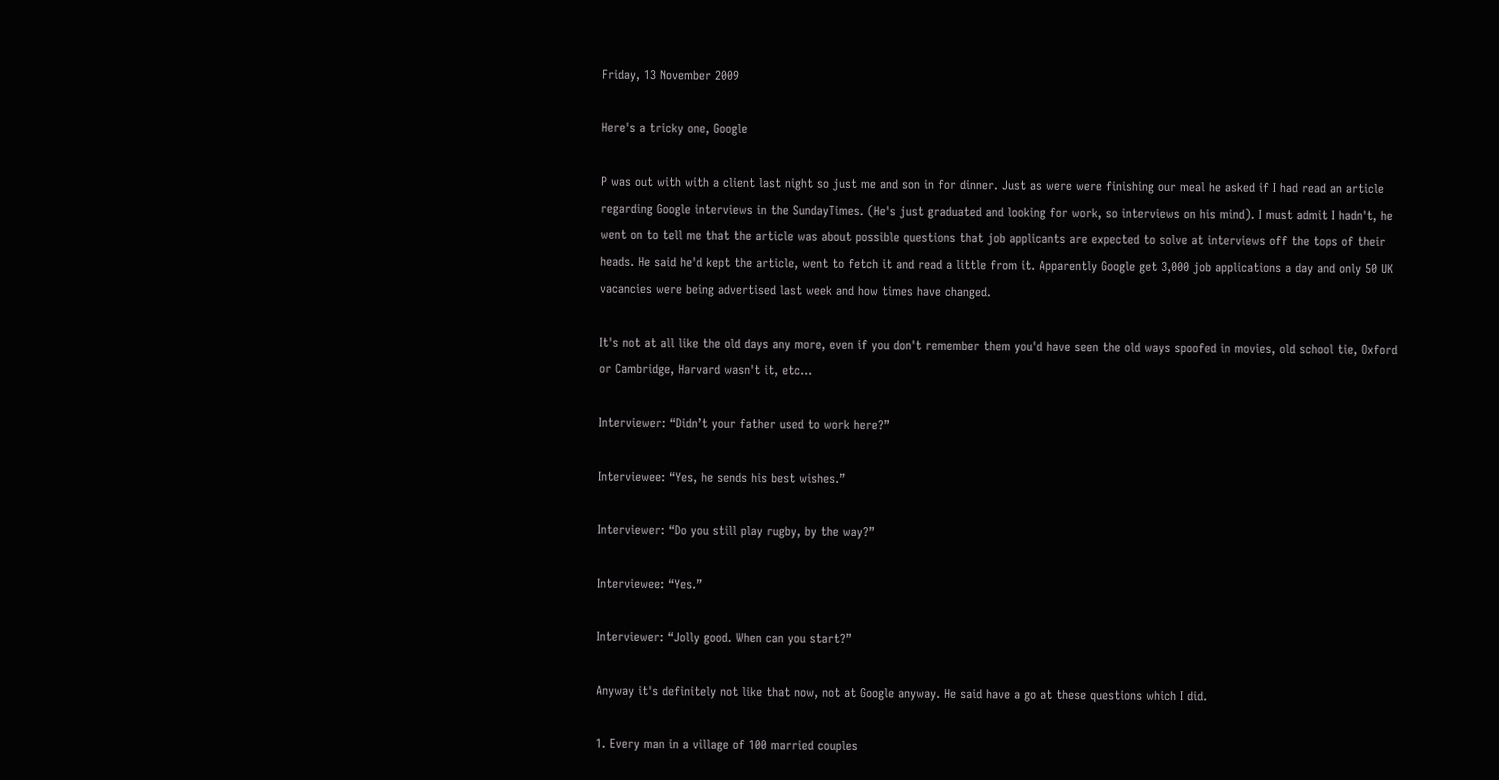Friday, 13 November 2009

Here's a tricky one, Google

P was out with with a client last night so just me and son in for dinner. Just as were were finishing our meal he asked if I had read an article regarding Google interviews in the SundayTimes. (He's just graduated and looking for work, so interviews on his mind). I must admit I hadn't, he went on to tell me that the article was about possible questions that job applicants are expected to solve at interviews off the tops of their heads. He said he'd kept the article, went to fetch it and read a little from it. Apparently Google get 3,000 job applications a day and only 50 UK vacancies were being advertised last week and how times have changed.

It's not at all like the old days any more, even if you don't remember them you'd have seen the old ways spoofed in movies, old school tie, Oxford or Cambridge, Harvard wasn't it, etc...

Interviewer: “Didn’t your father used to work here?”

Interviewee: “Yes, he sends his best wishes.”

Interviewer: “Do you still play rugby, by the way?”

Interviewee: “Yes.”

Interviewer: “Jolly good. When can you start?”

Anyway it's definitely not like that now, not at Google anyway. He said have a go at these questions which I did.

1. Every man in a village of 100 married couples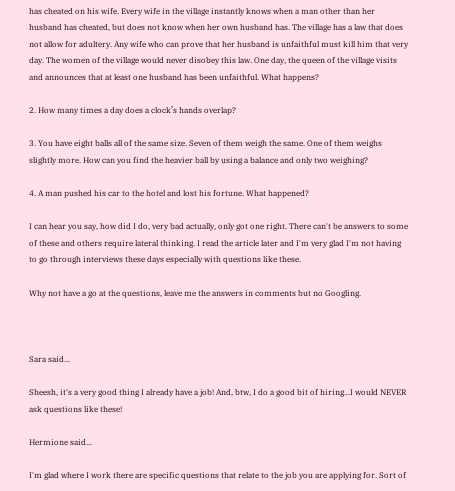has cheated on his wife. Every wife in the village instantly knows when a man other than her husband has cheated, but does not know when her own husband has. The village has a law that does not allow for adultery. Any wife who can prove that her husband is unfaithful must kill him that very day. The women of the village would never disobey this law. One day, the queen of the village visits and announces that at least one husband has been unfaithful. What happens?

2. How many times a day does a clock’s hands overlap?

3. You have eight balls all of the same size. Seven of them weigh the same. One of them weighs slightly more. How can you find the heavier ball by using a balance and only two weighing?

4. A man pushed his car to the hotel and lost his fortune. What happened?

I can hear you say, how did I do, very bad actually, only got one right. There can't be answers to some of these and others require lateral thinking. I read the article later and I'm very glad I'm not having to go through interviews these days especially with questions like these.

Why not have a go at the questions, leave me the answers in comments but no Googling.



Sara said...

Sheesh, it's a very good thing I already have a job! And, btw, I do a good bit of hiring...I would NEVER ask questions like these!

Hermione said...

I'm glad where I work there are specific questions that relate to the job you are applying for. Sort of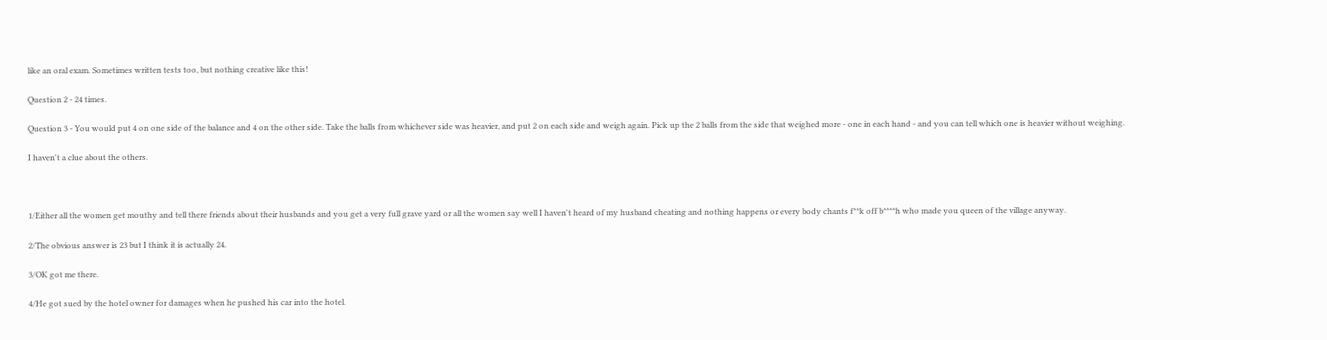like an oral exam. Sometimes written tests too, but nothing creative like this!

Question 2 - 24 times.

Question 3 - You would put 4 on one side of the balance and 4 on the other side. Take the balls from whichever side was heavier, and put 2 on each side and weigh again. Pick up the 2 balls from the side that weighed more - one in each hand - and you can tell which one is heavier without weighing.

I haven't a clue about the others.



1/Either all the women get mouthy and tell there friends about their husbands and you get a very full grave yard or all the women say well I haven't heard of my husband cheating and nothing happens or every body chants f**k off b****h who made you queen of the village anyway.

2/The obvious answer is 23 but I think it is actually 24.

3/OK got me there.

4/He got sued by the hotel owner for damages when he pushed his car into the hotel.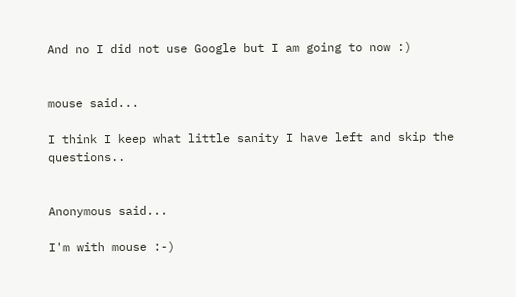And no I did not use Google but I am going to now :)


mouse said...

I think I keep what little sanity I have left and skip the questions..


Anonymous said...

I'm with mouse :-)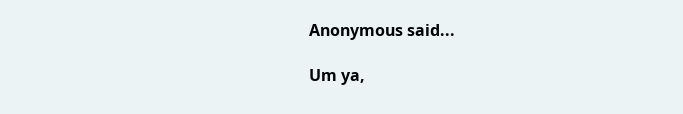Anonymous said...

Um ya,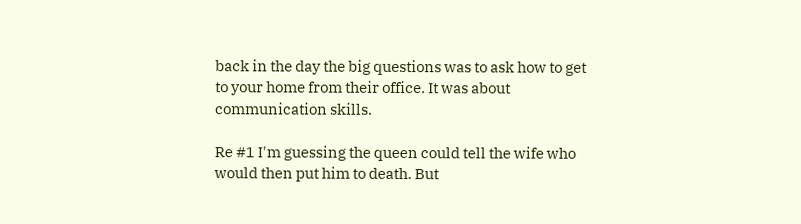back in the day the big questions was to ask how to get to your home from their office. It was about communication skills.

Re #1 I'm guessing the queen could tell the wife who would then put him to death. But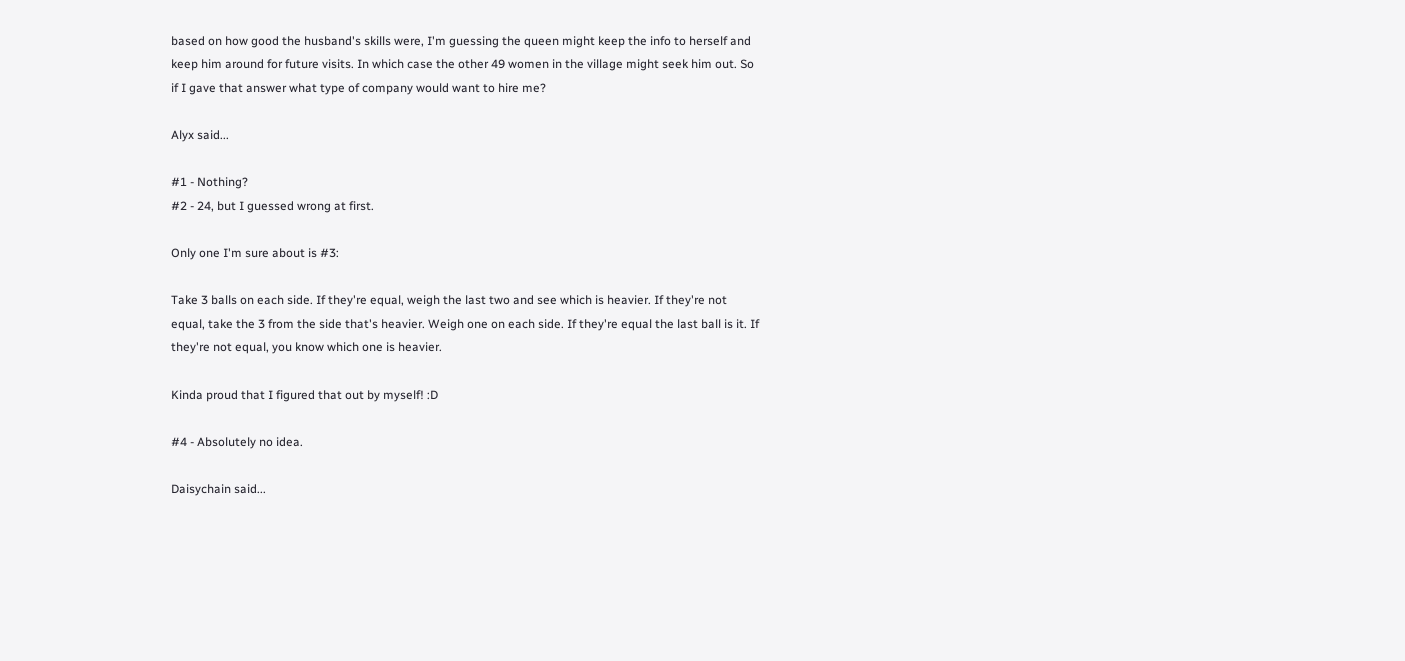based on how good the husband's skills were, I'm guessing the queen might keep the info to herself and keep him around for future visits. In which case the other 49 women in the village might seek him out. So if I gave that answer what type of company would want to hire me?

Alyx said...

#1 - Nothing?
#2 - 24, but I guessed wrong at first.

Only one I'm sure about is #3:

Take 3 balls on each side. If they're equal, weigh the last two and see which is heavier. If they're not equal, take the 3 from the side that's heavier. Weigh one on each side. If they're equal the last ball is it. If they're not equal, you know which one is heavier.

Kinda proud that I figured that out by myself! :D

#4 - Absolutely no idea.

Daisychain said...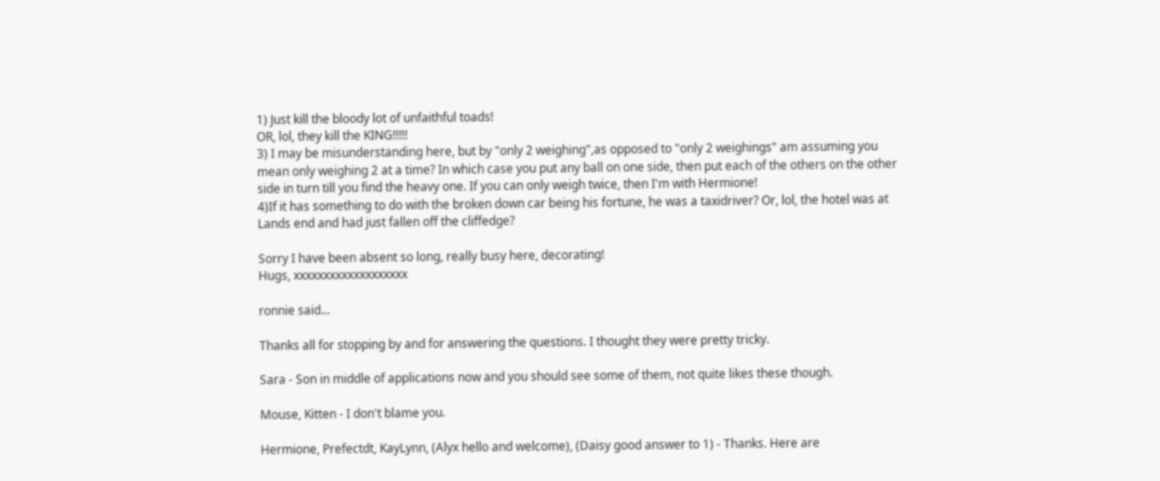1) Just kill the bloody lot of unfaithful toads!
OR, lol, they kill the KING!!!!!
3) I may be misunderstanding here, but by "only 2 weighing",as opposed to "only 2 weighings" am assuming you mean only weighing 2 at a time? In which case you put any ball on one side, then put each of the others on the other side in turn till you find the heavy one. If you can only weigh twice, then I'm with Hermione!
4)If it has something to do with the broken down car being his fortune, he was a taxidriver? Or, lol, the hotel was at Lands end and had just fallen off the cliffedge?

Sorry I have been absent so long, really busy here, decorating!
Hugs, xxxxxxxxxxxxxxxxxxx

ronnie said...

Thanks all for stopping by and for answering the questions. I thought they were pretty tricky.

Sara - Son in middle of applications now and you should see some of them, not quite likes these though.

Mouse, Kitten - I don't blame you.

Hermione, Prefectdt, KayLynn, (Alyx hello and welcome), (Daisy good answer to 1) - Thanks. Here are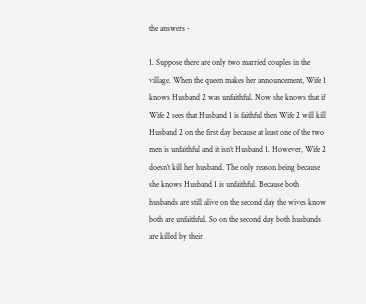the answers -

1. Suppose there are only two married couples in the village. When the queen makes her announcement, Wife 1 knows Husband 2 was unfaithful. Now she knows that if Wife 2 sees that Husband 1 is faithful then Wife 2 will kill Husband 2 on the first day because at least one of the two men is unfaithful and it isn’t Husband 1. However, Wife 2 doesn’t kill her husband. The only reason being because she knows Husband 1 is unfaithful. Because both husbands are still alive on the second day the wives know both are unfaithful. So on the second day both husbands are killed by their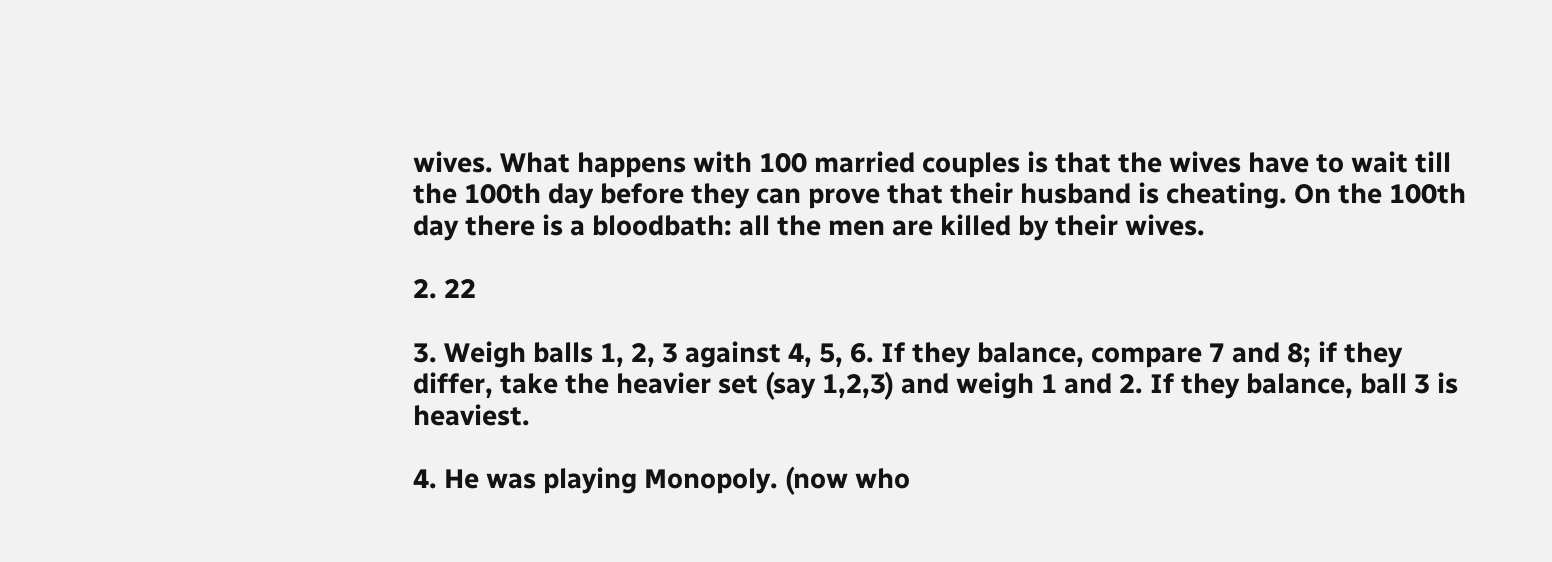wives. What happens with 100 married couples is that the wives have to wait till the 100th day before they can prove that their husband is cheating. On the 100th day there is a bloodbath: all the men are killed by their wives.

2. 22

3. Weigh balls 1, 2, 3 against 4, 5, 6. If they balance, compare 7 and 8; if they differ, take the heavier set (say 1,2,3) and weigh 1 and 2. If they balance, ball 3 is heaviest.

4. He was playing Monopoly. (now who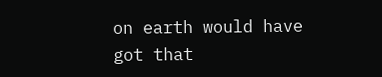on earth would have got that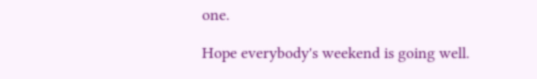one.

Hope everybody's weekend is going well.